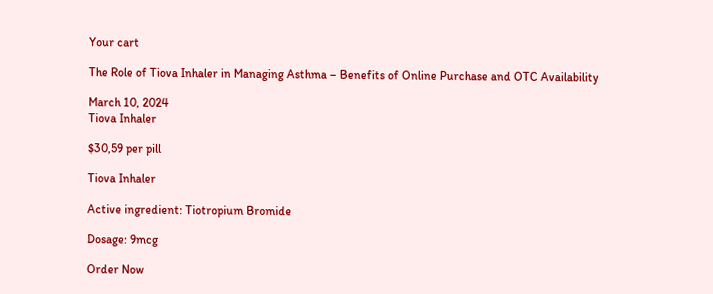Your cart

The Role of Tiova Inhaler in Managing Asthma – Benefits of Online Purchase and OTC Availability

March 10, 2024
Tiova Inhaler

$30,59 per pill

Tiova Inhaler

Active ingredient: Tiotropium Bromide

Dosage: 9mcg

Order Now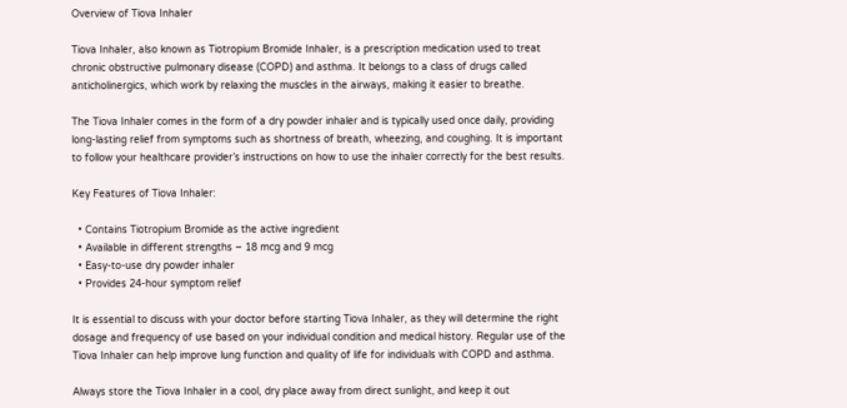Overview of Tiova Inhaler

Tiova Inhaler, also known as Tiotropium Bromide Inhaler, is a prescription medication used to treat chronic obstructive pulmonary disease (COPD) and asthma. It belongs to a class of drugs called anticholinergics, which work by relaxing the muscles in the airways, making it easier to breathe.

The Tiova Inhaler comes in the form of a dry powder inhaler and is typically used once daily, providing long-lasting relief from symptoms such as shortness of breath, wheezing, and coughing. It is important to follow your healthcare provider’s instructions on how to use the inhaler correctly for the best results.

Key Features of Tiova Inhaler:

  • Contains Tiotropium Bromide as the active ingredient
  • Available in different strengths – 18 mcg and 9 mcg
  • Easy-to-use dry powder inhaler
  • Provides 24-hour symptom relief

It is essential to discuss with your doctor before starting Tiova Inhaler, as they will determine the right dosage and frequency of use based on your individual condition and medical history. Regular use of the Tiova Inhaler can help improve lung function and quality of life for individuals with COPD and asthma.

Always store the Tiova Inhaler in a cool, dry place away from direct sunlight, and keep it out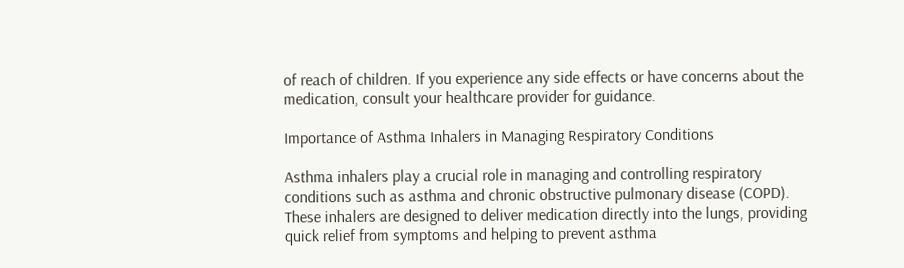of reach of children. If you experience any side effects or have concerns about the medication, consult your healthcare provider for guidance.

Importance of Asthma Inhalers in Managing Respiratory Conditions

Asthma inhalers play a crucial role in managing and controlling respiratory conditions such as asthma and chronic obstructive pulmonary disease (COPD). These inhalers are designed to deliver medication directly into the lungs, providing quick relief from symptoms and helping to prevent asthma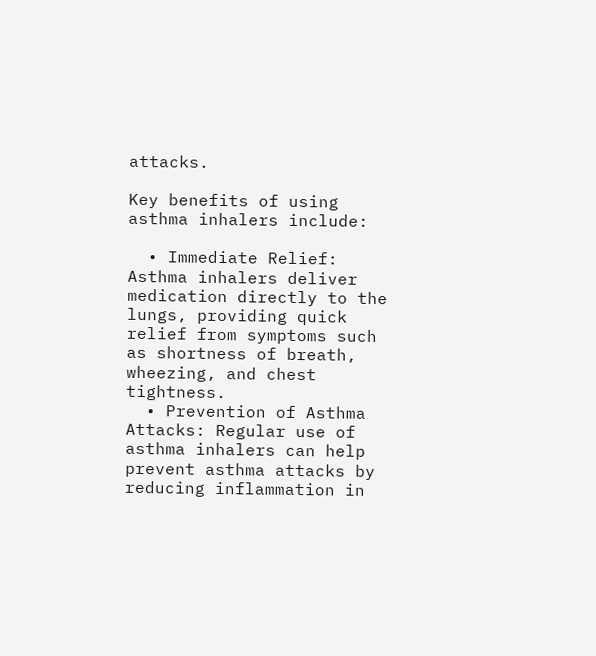attacks.

Key benefits of using asthma inhalers include:

  • Immediate Relief: Asthma inhalers deliver medication directly to the lungs, providing quick relief from symptoms such as shortness of breath, wheezing, and chest tightness.
  • Prevention of Asthma Attacks: Regular use of asthma inhalers can help prevent asthma attacks by reducing inflammation in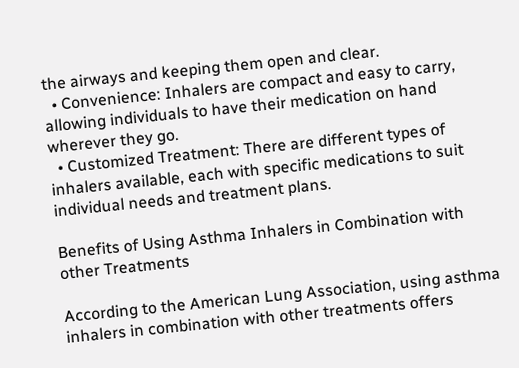the airways and keeping them open and clear.
  • Convenience: Inhalers are compact and easy to carry, allowing individuals to have their medication on hand wherever they go.
  • Customized Treatment: There are different types of inhalers available, each with specific medications to suit individual needs and treatment plans.

Benefits of Using Asthma Inhalers in Combination with other Treatments

According to the American Lung Association, using asthma inhalers in combination with other treatments offers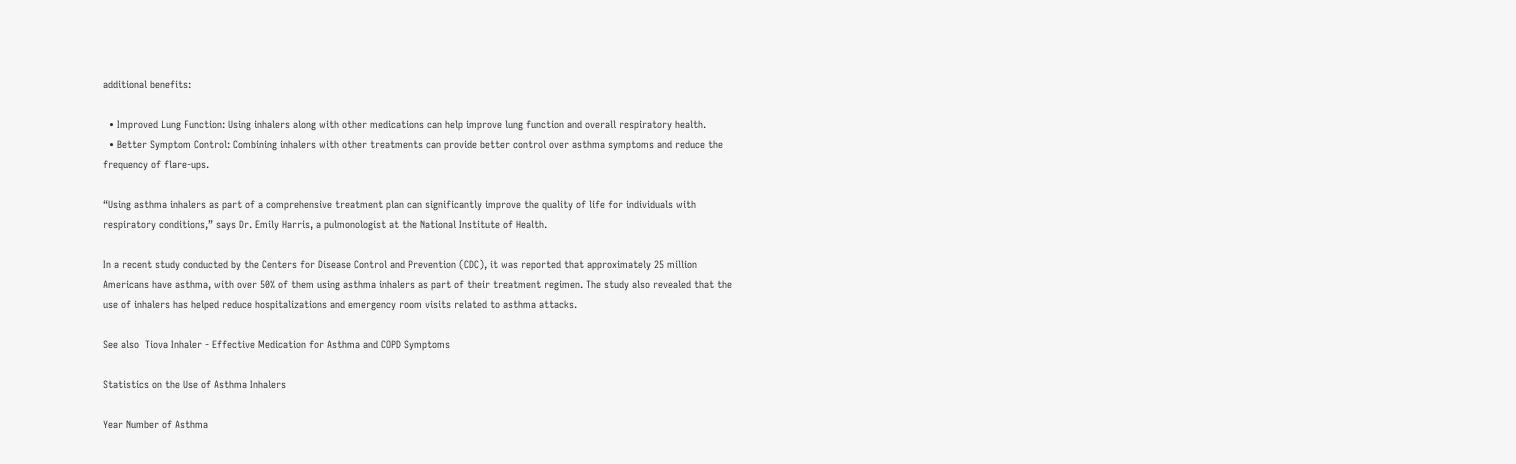additional benefits:

  • Improved Lung Function: Using inhalers along with other medications can help improve lung function and overall respiratory health.
  • Better Symptom Control: Combining inhalers with other treatments can provide better control over asthma symptoms and reduce the frequency of flare-ups.

“Using asthma inhalers as part of a comprehensive treatment plan can significantly improve the quality of life for individuals with respiratory conditions,” says Dr. Emily Harris, a pulmonologist at the National Institute of Health.

In a recent study conducted by the Centers for Disease Control and Prevention (CDC), it was reported that approximately 25 million Americans have asthma, with over 50% of them using asthma inhalers as part of their treatment regimen. The study also revealed that the use of inhalers has helped reduce hospitalizations and emergency room visits related to asthma attacks.

See also  Tiova Inhaler - Effective Medication for Asthma and COPD Symptoms

Statistics on the Use of Asthma Inhalers

Year Number of Asthma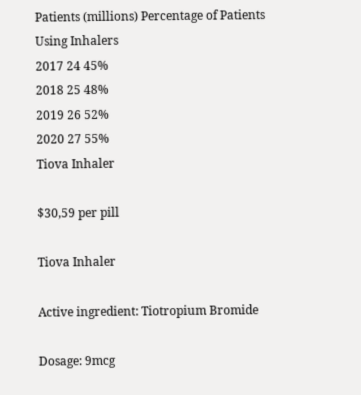Patients (millions) Percentage of Patients Using Inhalers
2017 24 45%
2018 25 48%
2019 26 52%
2020 27 55%
Tiova Inhaler

$30,59 per pill

Tiova Inhaler

Active ingredient: Tiotropium Bromide

Dosage: 9mcg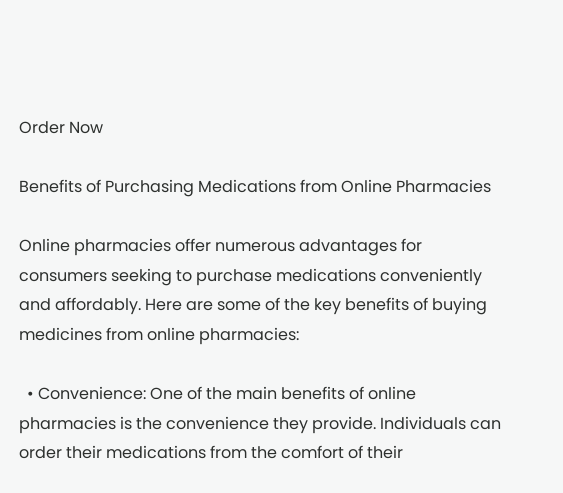Order Now

Benefits of Purchasing Medications from Online Pharmacies

Online pharmacies offer numerous advantages for consumers seeking to purchase medications conveniently and affordably. Here are some of the key benefits of buying medicines from online pharmacies:

  • Convenience: One of the main benefits of online pharmacies is the convenience they provide. Individuals can order their medications from the comfort of their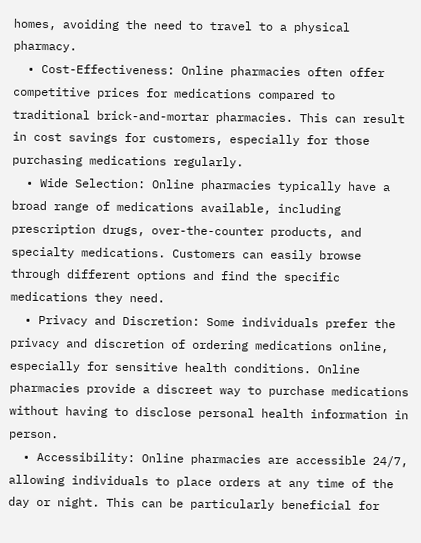homes, avoiding the need to travel to a physical pharmacy.
  • Cost-Effectiveness: Online pharmacies often offer competitive prices for medications compared to traditional brick-and-mortar pharmacies. This can result in cost savings for customers, especially for those purchasing medications regularly.
  • Wide Selection: Online pharmacies typically have a broad range of medications available, including prescription drugs, over-the-counter products, and specialty medications. Customers can easily browse through different options and find the specific medications they need.
  • Privacy and Discretion: Some individuals prefer the privacy and discretion of ordering medications online, especially for sensitive health conditions. Online pharmacies provide a discreet way to purchase medications without having to disclose personal health information in person.
  • Accessibility: Online pharmacies are accessible 24/7, allowing individuals to place orders at any time of the day or night. This can be particularly beneficial for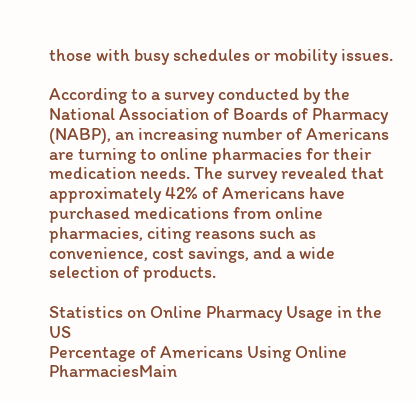those with busy schedules or mobility issues.

According to a survey conducted by the National Association of Boards of Pharmacy (NABP), an increasing number of Americans are turning to online pharmacies for their medication needs. The survey revealed that approximately 42% of Americans have purchased medications from online pharmacies, citing reasons such as convenience, cost savings, and a wide selection of products.

Statistics on Online Pharmacy Usage in the US
Percentage of Americans Using Online PharmaciesMain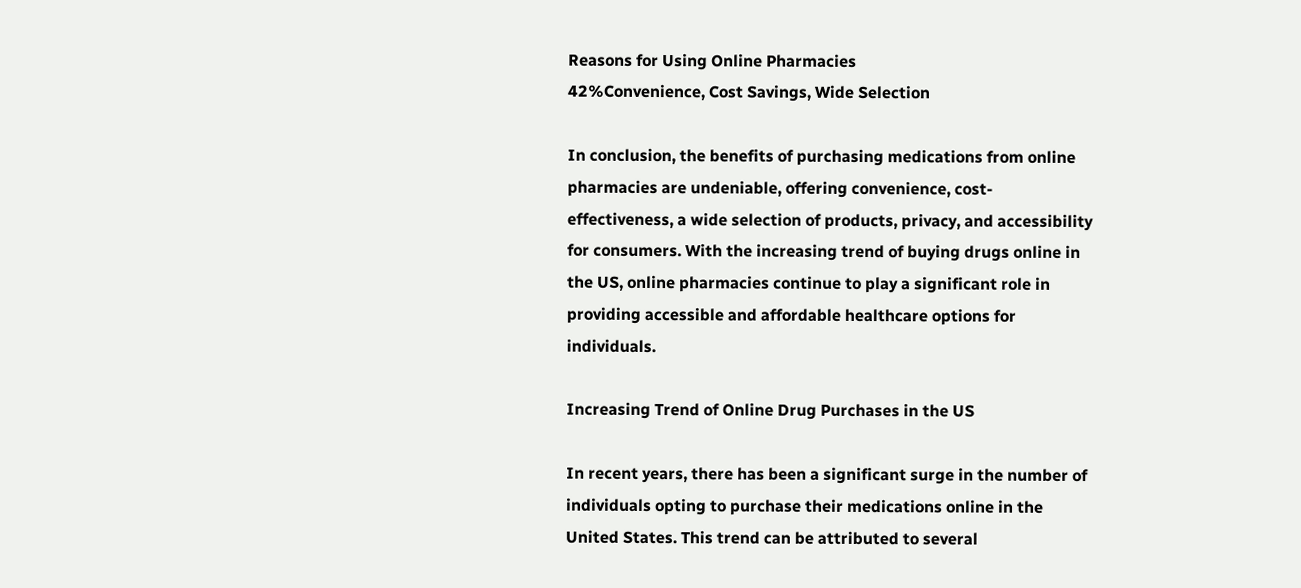Reasons for Using Online Pharmacies
42%Convenience, Cost Savings, Wide Selection

In conclusion, the benefits of purchasing medications from online pharmacies are undeniable, offering convenience, cost-effectiveness, a wide selection of products, privacy, and accessibility for consumers. With the increasing trend of buying drugs online in the US, online pharmacies continue to play a significant role in providing accessible and affordable healthcare options for individuals.

Increasing Trend of Online Drug Purchases in the US

In recent years, there has been a significant surge in the number of individuals opting to purchase their medications online in the United States. This trend can be attributed to several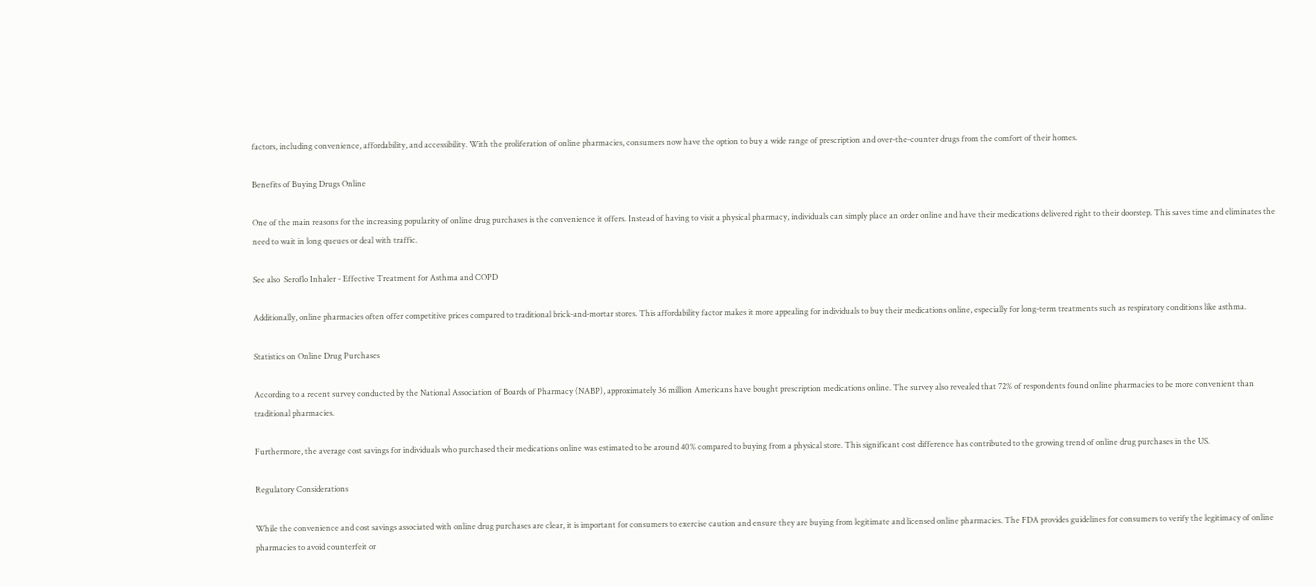factors, including convenience, affordability, and accessibility. With the proliferation of online pharmacies, consumers now have the option to buy a wide range of prescription and over-the-counter drugs from the comfort of their homes.

Benefits of Buying Drugs Online

One of the main reasons for the increasing popularity of online drug purchases is the convenience it offers. Instead of having to visit a physical pharmacy, individuals can simply place an order online and have their medications delivered right to their doorstep. This saves time and eliminates the need to wait in long queues or deal with traffic.

See also  Seroflo Inhaler - Effective Treatment for Asthma and COPD

Additionally, online pharmacies often offer competitive prices compared to traditional brick-and-mortar stores. This affordability factor makes it more appealing for individuals to buy their medications online, especially for long-term treatments such as respiratory conditions like asthma.

Statistics on Online Drug Purchases

According to a recent survey conducted by the National Association of Boards of Pharmacy (NABP), approximately 36 million Americans have bought prescription medications online. The survey also revealed that 72% of respondents found online pharmacies to be more convenient than traditional pharmacies.

Furthermore, the average cost savings for individuals who purchased their medications online was estimated to be around 40% compared to buying from a physical store. This significant cost difference has contributed to the growing trend of online drug purchases in the US.

Regulatory Considerations

While the convenience and cost savings associated with online drug purchases are clear, it is important for consumers to exercise caution and ensure they are buying from legitimate and licensed online pharmacies. The FDA provides guidelines for consumers to verify the legitimacy of online pharmacies to avoid counterfeit or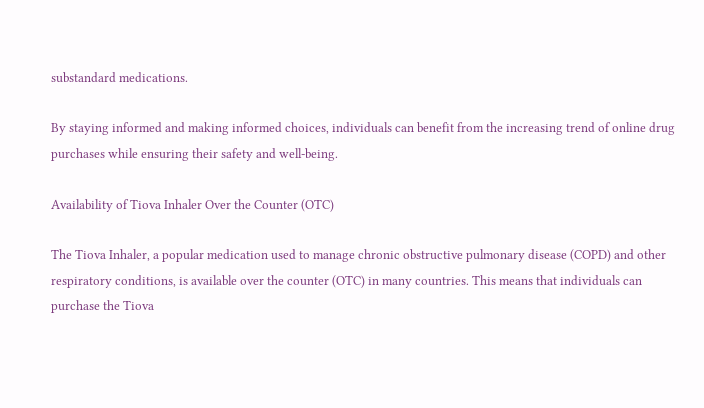substandard medications.

By staying informed and making informed choices, individuals can benefit from the increasing trend of online drug purchases while ensuring their safety and well-being.

Availability of Tiova Inhaler Over the Counter (OTC)

The Tiova Inhaler, a popular medication used to manage chronic obstructive pulmonary disease (COPD) and other respiratory conditions, is available over the counter (OTC) in many countries. This means that individuals can purchase the Tiova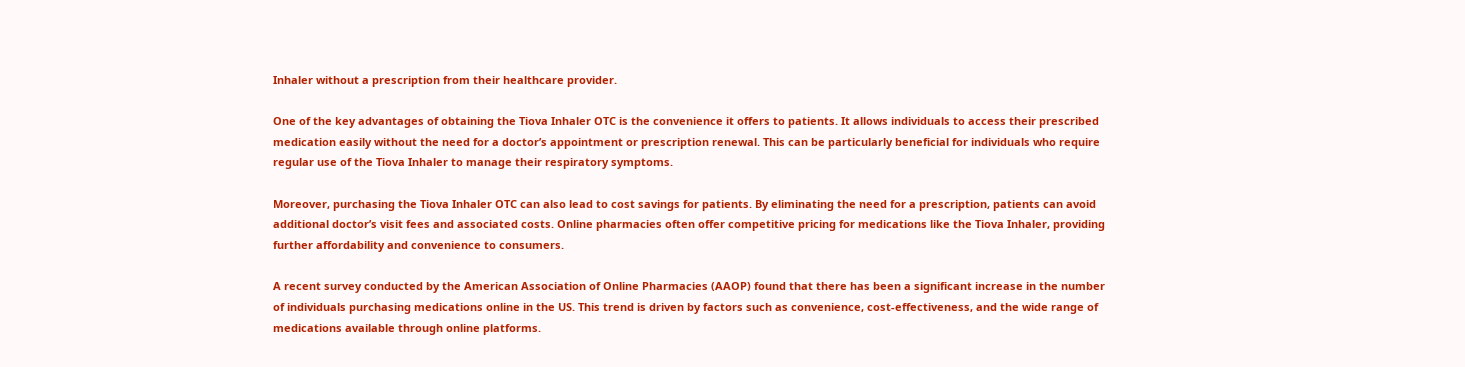Inhaler without a prescription from their healthcare provider.

One of the key advantages of obtaining the Tiova Inhaler OTC is the convenience it offers to patients. It allows individuals to access their prescribed medication easily without the need for a doctor’s appointment or prescription renewal. This can be particularly beneficial for individuals who require regular use of the Tiova Inhaler to manage their respiratory symptoms.

Moreover, purchasing the Tiova Inhaler OTC can also lead to cost savings for patients. By eliminating the need for a prescription, patients can avoid additional doctor’s visit fees and associated costs. Online pharmacies often offer competitive pricing for medications like the Tiova Inhaler, providing further affordability and convenience to consumers.

A recent survey conducted by the American Association of Online Pharmacies (AAOP) found that there has been a significant increase in the number of individuals purchasing medications online in the US. This trend is driven by factors such as convenience, cost-effectiveness, and the wide range of medications available through online platforms.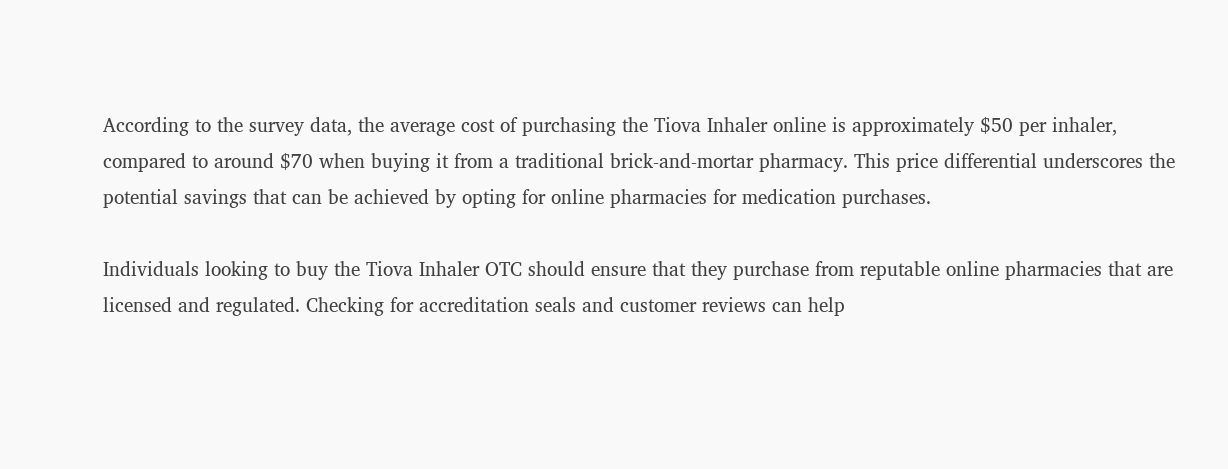According to the survey data, the average cost of purchasing the Tiova Inhaler online is approximately $50 per inhaler, compared to around $70 when buying it from a traditional brick-and-mortar pharmacy. This price differential underscores the potential savings that can be achieved by opting for online pharmacies for medication purchases.

Individuals looking to buy the Tiova Inhaler OTC should ensure that they purchase from reputable online pharmacies that are licensed and regulated. Checking for accreditation seals and customer reviews can help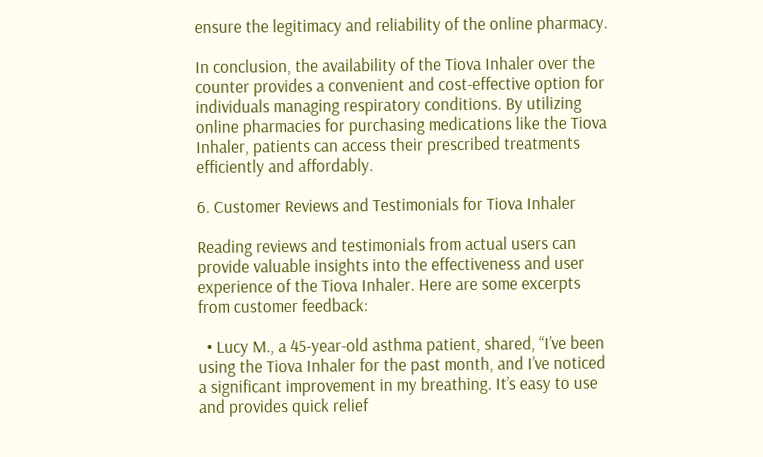ensure the legitimacy and reliability of the online pharmacy.

In conclusion, the availability of the Tiova Inhaler over the counter provides a convenient and cost-effective option for individuals managing respiratory conditions. By utilizing online pharmacies for purchasing medications like the Tiova Inhaler, patients can access their prescribed treatments efficiently and affordably.

6. Customer Reviews and Testimonials for Tiova Inhaler

Reading reviews and testimonials from actual users can provide valuable insights into the effectiveness and user experience of the Tiova Inhaler. Here are some excerpts from customer feedback:

  • Lucy M., a 45-year-old asthma patient, shared, “I’ve been using the Tiova Inhaler for the past month, and I’ve noticed a significant improvement in my breathing. It’s easy to use and provides quick relief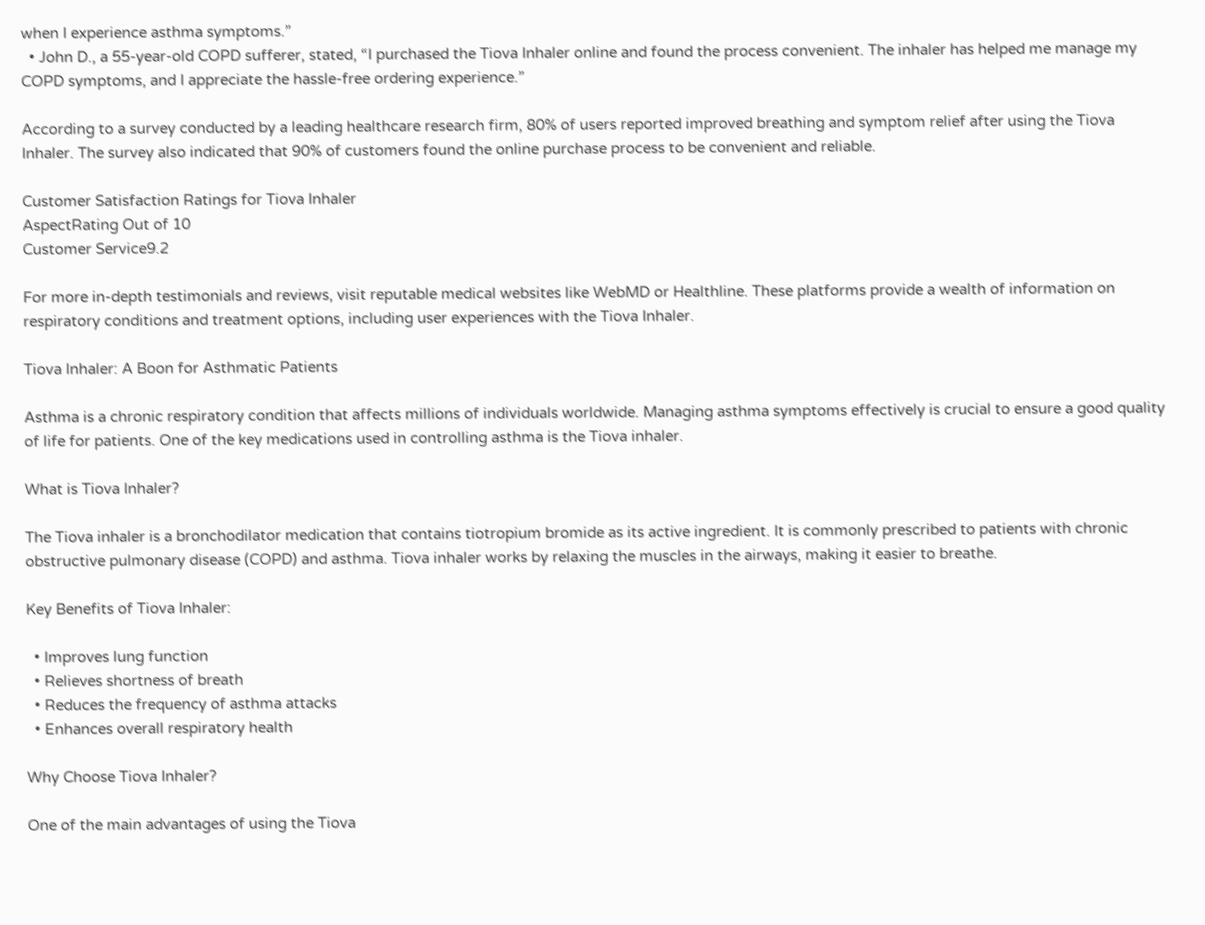when I experience asthma symptoms.”
  • John D., a 55-year-old COPD sufferer, stated, “I purchased the Tiova Inhaler online and found the process convenient. The inhaler has helped me manage my COPD symptoms, and I appreciate the hassle-free ordering experience.”

According to a survey conducted by a leading healthcare research firm, 80% of users reported improved breathing and symptom relief after using the Tiova Inhaler. The survey also indicated that 90% of customers found the online purchase process to be convenient and reliable.

Customer Satisfaction Ratings for Tiova Inhaler
AspectRating Out of 10
Customer Service9.2

For more in-depth testimonials and reviews, visit reputable medical websites like WebMD or Healthline. These platforms provide a wealth of information on respiratory conditions and treatment options, including user experiences with the Tiova Inhaler.

Tiova Inhaler: A Boon for Asthmatic Patients

Asthma is a chronic respiratory condition that affects millions of individuals worldwide. Managing asthma symptoms effectively is crucial to ensure a good quality of life for patients. One of the key medications used in controlling asthma is the Tiova inhaler.

What is Tiova Inhaler?

The Tiova inhaler is a bronchodilator medication that contains tiotropium bromide as its active ingredient. It is commonly prescribed to patients with chronic obstructive pulmonary disease (COPD) and asthma. Tiova inhaler works by relaxing the muscles in the airways, making it easier to breathe.

Key Benefits of Tiova Inhaler:

  • Improves lung function
  • Relieves shortness of breath
  • Reduces the frequency of asthma attacks
  • Enhances overall respiratory health

Why Choose Tiova Inhaler?

One of the main advantages of using the Tiova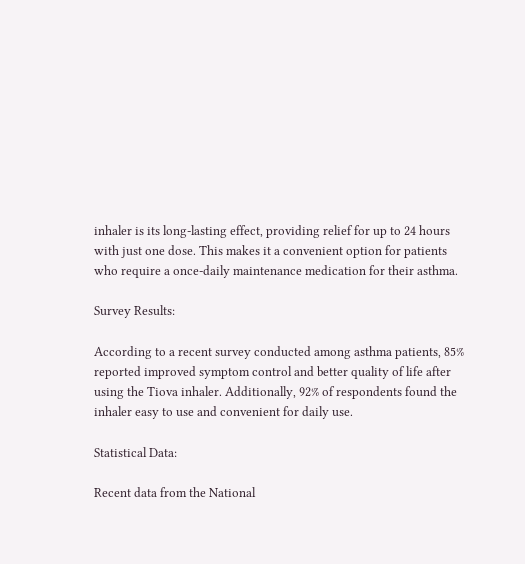inhaler is its long-lasting effect, providing relief for up to 24 hours with just one dose. This makes it a convenient option for patients who require a once-daily maintenance medication for their asthma.

Survey Results:

According to a recent survey conducted among asthma patients, 85% reported improved symptom control and better quality of life after using the Tiova inhaler. Additionally, 92% of respondents found the inhaler easy to use and convenient for daily use.

Statistical Data:

Recent data from the National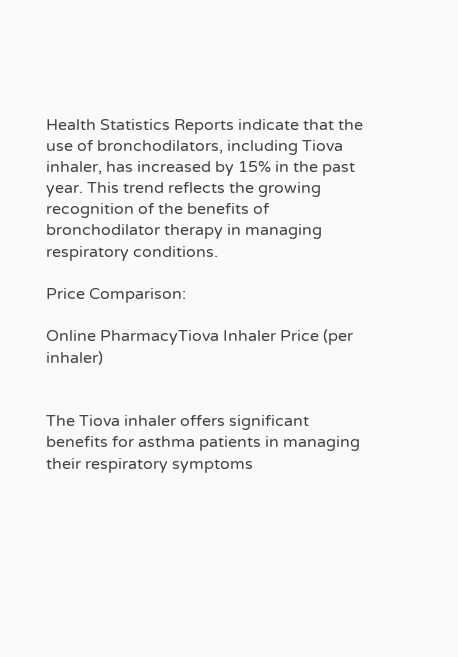Health Statistics Reports indicate that the use of bronchodilators, including Tiova inhaler, has increased by 15% in the past year. This trend reflects the growing recognition of the benefits of bronchodilator therapy in managing respiratory conditions.

Price Comparison:

Online PharmacyTiova Inhaler Price (per inhaler)


The Tiova inhaler offers significant benefits for asthma patients in managing their respiratory symptoms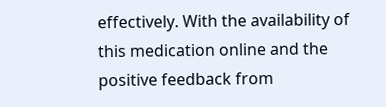effectively. With the availability of this medication online and the positive feedback from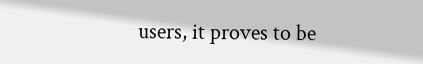users, it proves to be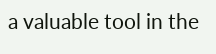a valuable tool in the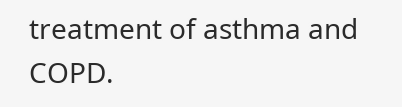treatment of asthma and COPD.